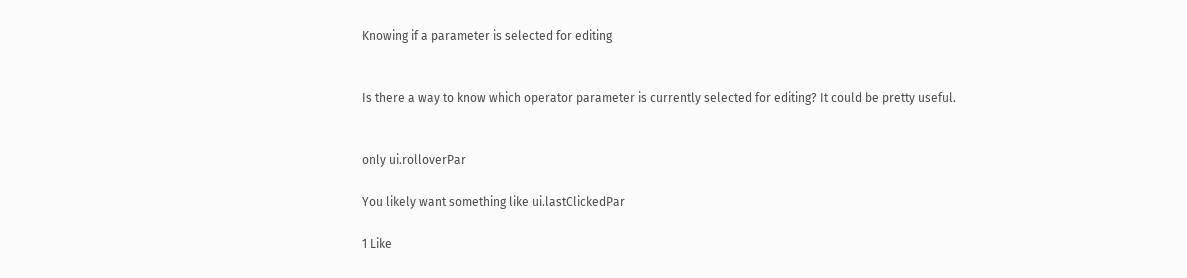Knowing if a parameter is selected for editing


Is there a way to know which operator parameter is currently selected for editing? It could be pretty useful.


only ui.rolloverPar

You likely want something like ui.lastClickedPar

1 Like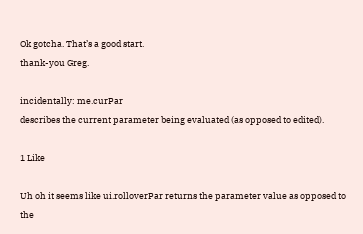Ok gotcha. That’s a good start.
thank-you Greg.

incidentally: me.curPar
describes the current parameter being evaluated (as opposed to edited).

1 Like

Uh oh it seems like ui.rolloverPar returns the parameter value as opposed to the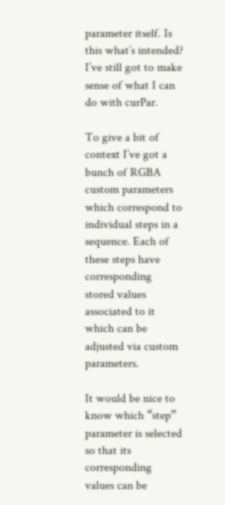parameter itself. Is this what’s intended?
I’ve still got to make sense of what I can do with curPar.

To give a bit of context I’ve got a bunch of RGBA custom parameters which correspond to individual steps in a sequence. Each of these steps have corresponding stored values associated to it which can be adjusted via custom parameters.

It would be nice to know which “step” parameter is selected so that its corresponding values can be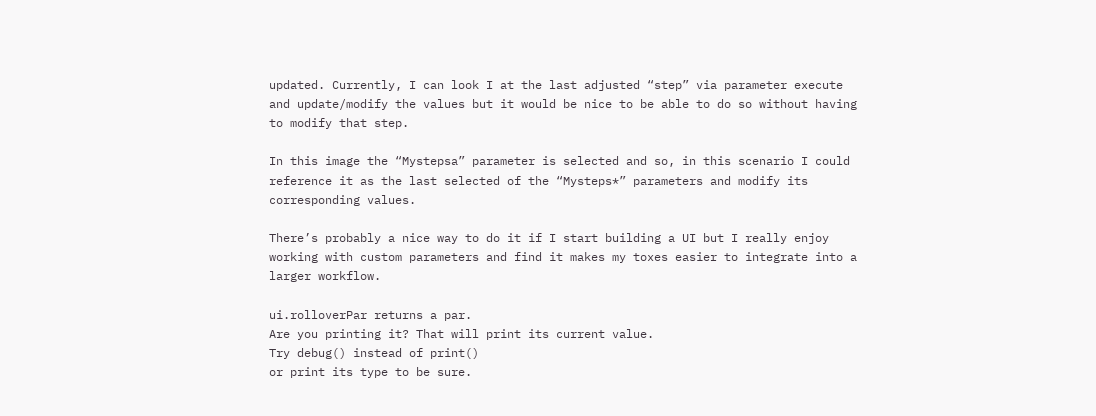updated. Currently, I can look I at the last adjusted “step” via parameter execute and update/modify the values but it would be nice to be able to do so without having to modify that step.

In this image the “Mystepsa” parameter is selected and so, in this scenario I could reference it as the last selected of the “Mysteps*” parameters and modify its corresponding values.

There’s probably a nice way to do it if I start building a UI but I really enjoy working with custom parameters and find it makes my toxes easier to integrate into a larger workflow.

ui.rolloverPar returns a par.
Are you printing it? That will print its current value.
Try debug() instead of print()
or print its type to be sure.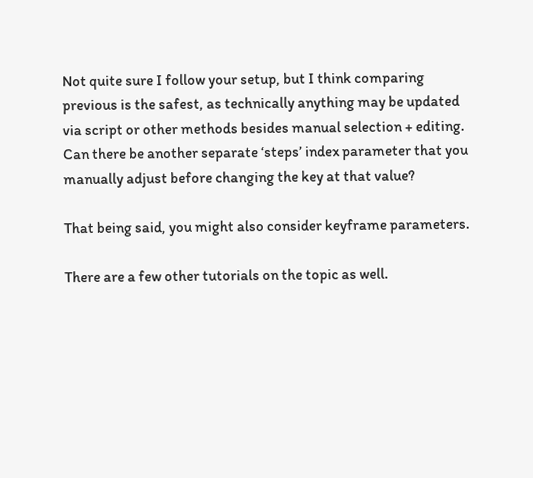Not quite sure I follow your setup, but I think comparing previous is the safest, as technically anything may be updated via script or other methods besides manual selection + editing.
Can there be another separate ‘steps’ index parameter that you manually adjust before changing the key at that value?

That being said, you might also consider keyframe parameters.

There are a few other tutorials on the topic as well.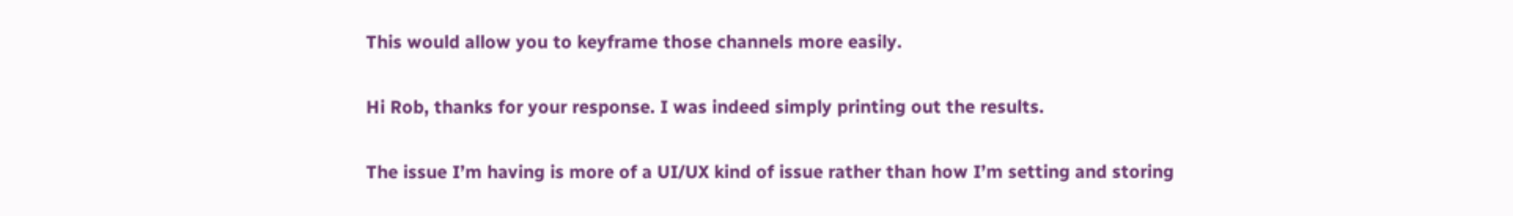This would allow you to keyframe those channels more easily.

Hi Rob, thanks for your response. I was indeed simply printing out the results.

The issue I’m having is more of a UI/UX kind of issue rather than how I’m setting and storing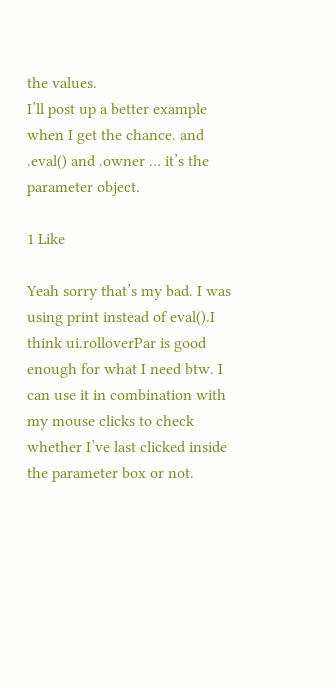the values.
I’ll post up a better example when I get the chance. and .eval() and .owner … it’s the parameter object.

1 Like

Yeah sorry that’s my bad. I was using print instead of eval().I think ui.rolloverPar is good enough for what I need btw. I can use it in combination with my mouse clicks to check whether I’ve last clicked inside the parameter box or not.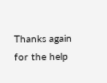Thanks again for the help